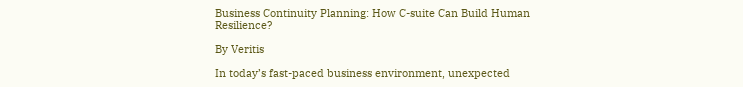Business Continuity Planning: How C-suite Can Build Human Resilience?

By Veritis

In today’s fast-paced business environment, unexpected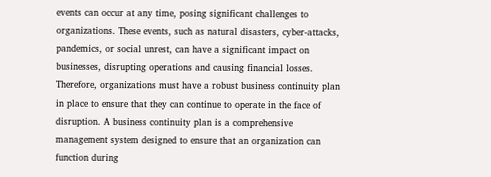events can occur at any time, posing significant challenges to organizations. These events, such as natural disasters, cyber-attacks, pandemics, or social unrest, can have a significant impact on businesses, disrupting operations and causing financial losses. Therefore, organizations must have a robust business continuity plan in place to ensure that they can continue to operate in the face of disruption. A business continuity plan is a comprehensive management system designed to ensure that an organization can function during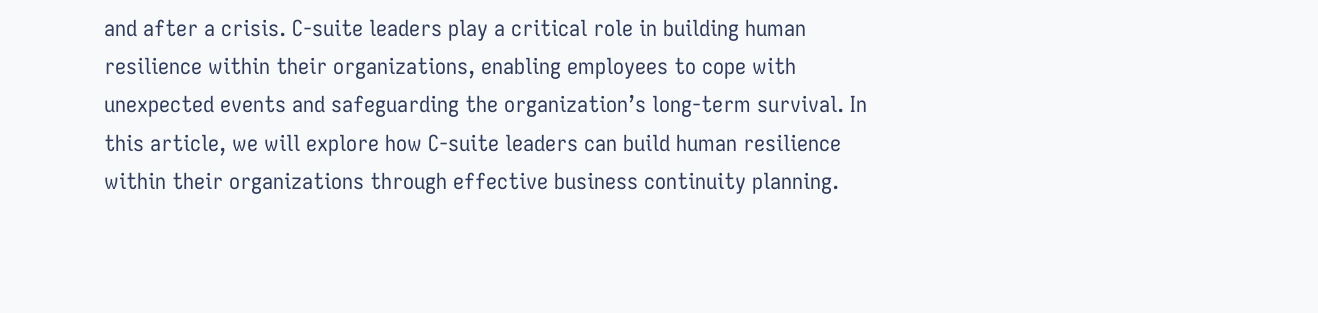and after a crisis. C-suite leaders play a critical role in building human resilience within their organizations, enabling employees to cope with unexpected events and safeguarding the organization’s long-term survival. In this article, we will explore how C-suite leaders can build human resilience within their organizations through effective business continuity planning.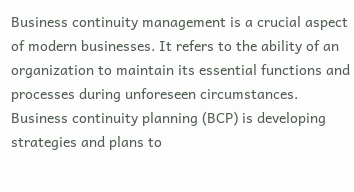Business continuity management is a crucial aspect of modern businesses. It refers to the ability of an organization to maintain its essential functions and processes during unforeseen circumstances. Business continuity planning (BCP) is developing strategies and plans to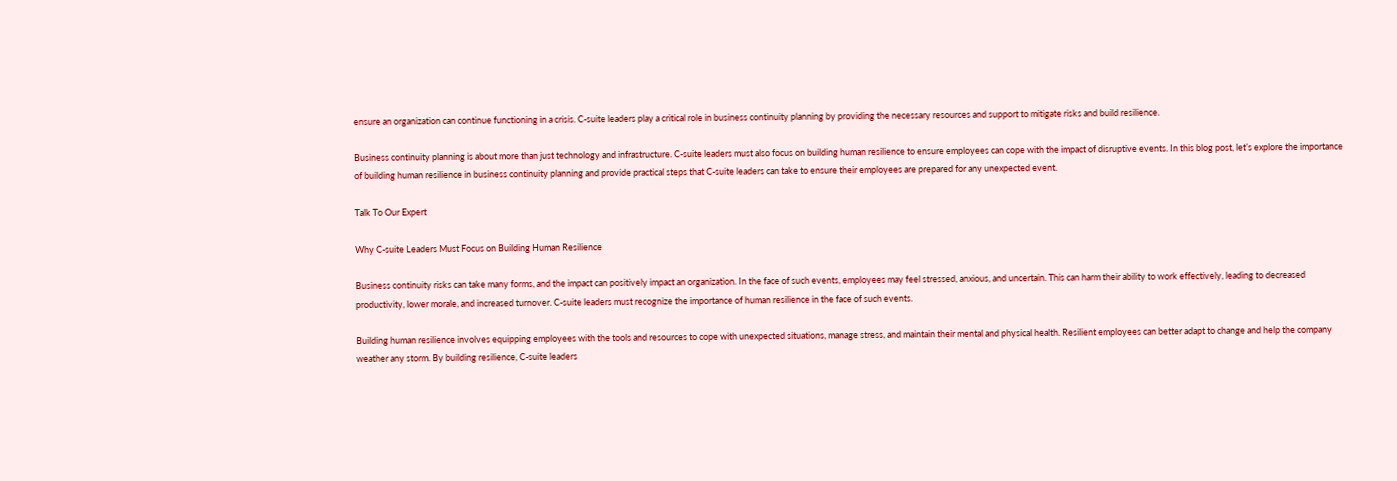ensure an organization can continue functioning in a crisis. C-suite leaders play a critical role in business continuity planning by providing the necessary resources and support to mitigate risks and build resilience.

Business continuity planning is about more than just technology and infrastructure. C-suite leaders must also focus on building human resilience to ensure employees can cope with the impact of disruptive events. In this blog post, let’s explore the importance of building human resilience in business continuity planning and provide practical steps that C-suite leaders can take to ensure their employees are prepared for any unexpected event.

Talk To Our Expert

Why C-suite Leaders Must Focus on Building Human Resilience

Business continuity risks can take many forms, and the impact can positively impact an organization. In the face of such events, employees may feel stressed, anxious, and uncertain. This can harm their ability to work effectively, leading to decreased productivity, lower morale, and increased turnover. C-suite leaders must recognize the importance of human resilience in the face of such events.

Building human resilience involves equipping employees with the tools and resources to cope with unexpected situations, manage stress, and maintain their mental and physical health. Resilient employees can better adapt to change and help the company weather any storm. By building resilience, C-suite leaders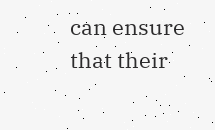can ensure that their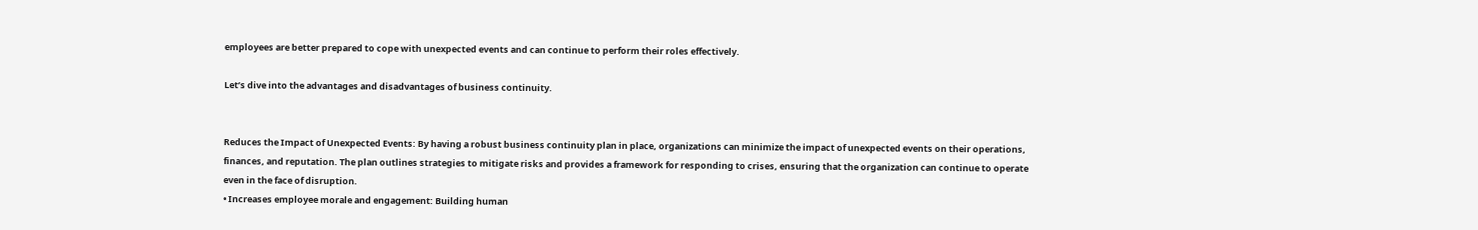employees are better prepared to cope with unexpected events and can continue to perform their roles effectively.

Let’s dive into the advantages and disadvantages of business continuity.


Reduces the Impact of Unexpected Events: By having a robust business continuity plan in place, organizations can minimize the impact of unexpected events on their operations, finances, and reputation. The plan outlines strategies to mitigate risks and provides a framework for responding to crises, ensuring that the organization can continue to operate even in the face of disruption.
• Increases employee morale and engagement: Building human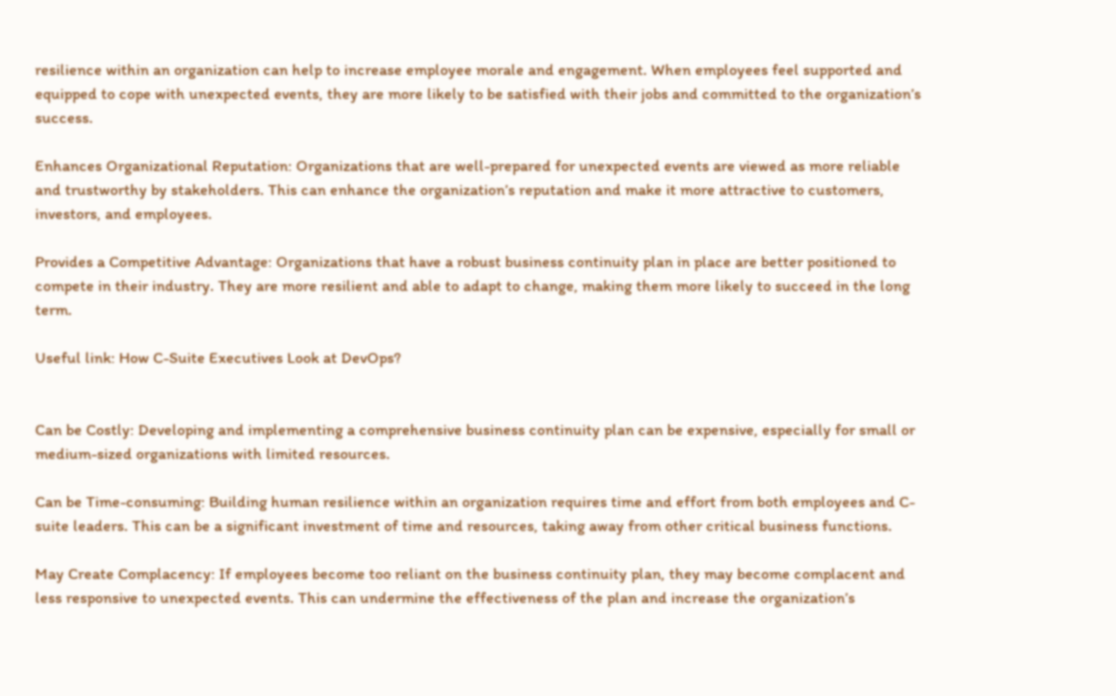resilience within an organization can help to increase employee morale and engagement. When employees feel supported and equipped to cope with unexpected events, they are more likely to be satisfied with their jobs and committed to the organization’s success.

Enhances Organizational Reputation: Organizations that are well-prepared for unexpected events are viewed as more reliable and trustworthy by stakeholders. This can enhance the organization’s reputation and make it more attractive to customers, investors, and employees.

Provides a Competitive Advantage: Organizations that have a robust business continuity plan in place are better positioned to compete in their industry. They are more resilient and able to adapt to change, making them more likely to succeed in the long term.

Useful link: How C-Suite Executives Look at DevOps?


Can be Costly: Developing and implementing a comprehensive business continuity plan can be expensive, especially for small or medium-sized organizations with limited resources.

Can be Time-consuming: Building human resilience within an organization requires time and effort from both employees and C-suite leaders. This can be a significant investment of time and resources, taking away from other critical business functions.

May Create Complacency: If employees become too reliant on the business continuity plan, they may become complacent and less responsive to unexpected events. This can undermine the effectiveness of the plan and increase the organization’s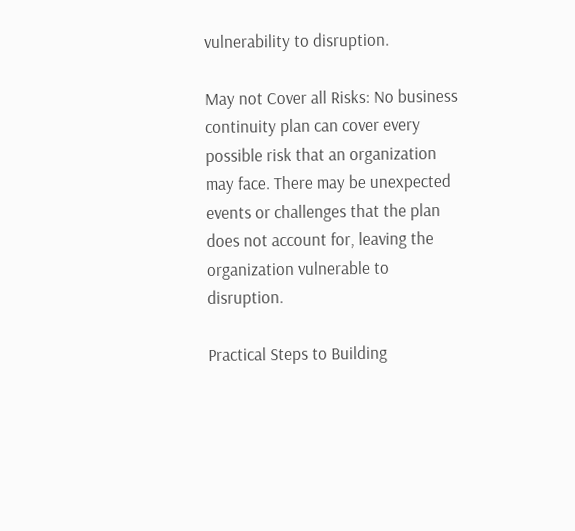vulnerability to disruption.

May not Cover all Risks: No business continuity plan can cover every possible risk that an organization may face. There may be unexpected events or challenges that the plan does not account for, leaving the organization vulnerable to disruption.

Practical Steps to Building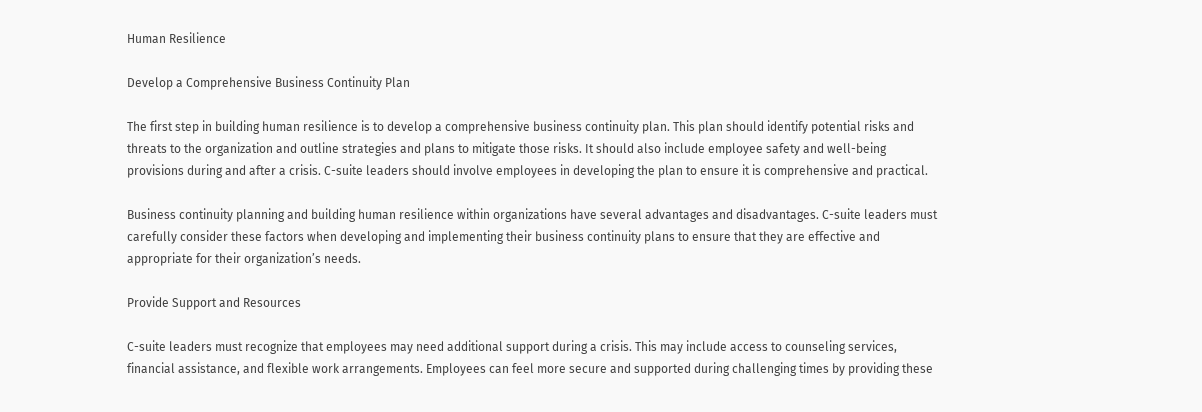Human Resilience

Develop a Comprehensive Business Continuity Plan

The first step in building human resilience is to develop a comprehensive business continuity plan. This plan should identify potential risks and threats to the organization and outline strategies and plans to mitigate those risks. It should also include employee safety and well-being provisions during and after a crisis. C-suite leaders should involve employees in developing the plan to ensure it is comprehensive and practical.

Business continuity planning and building human resilience within organizations have several advantages and disadvantages. C-suite leaders must carefully consider these factors when developing and implementing their business continuity plans to ensure that they are effective and appropriate for their organization’s needs.

Provide Support and Resources

C-suite leaders must recognize that employees may need additional support during a crisis. This may include access to counseling services, financial assistance, and flexible work arrangements. Employees can feel more secure and supported during challenging times by providing these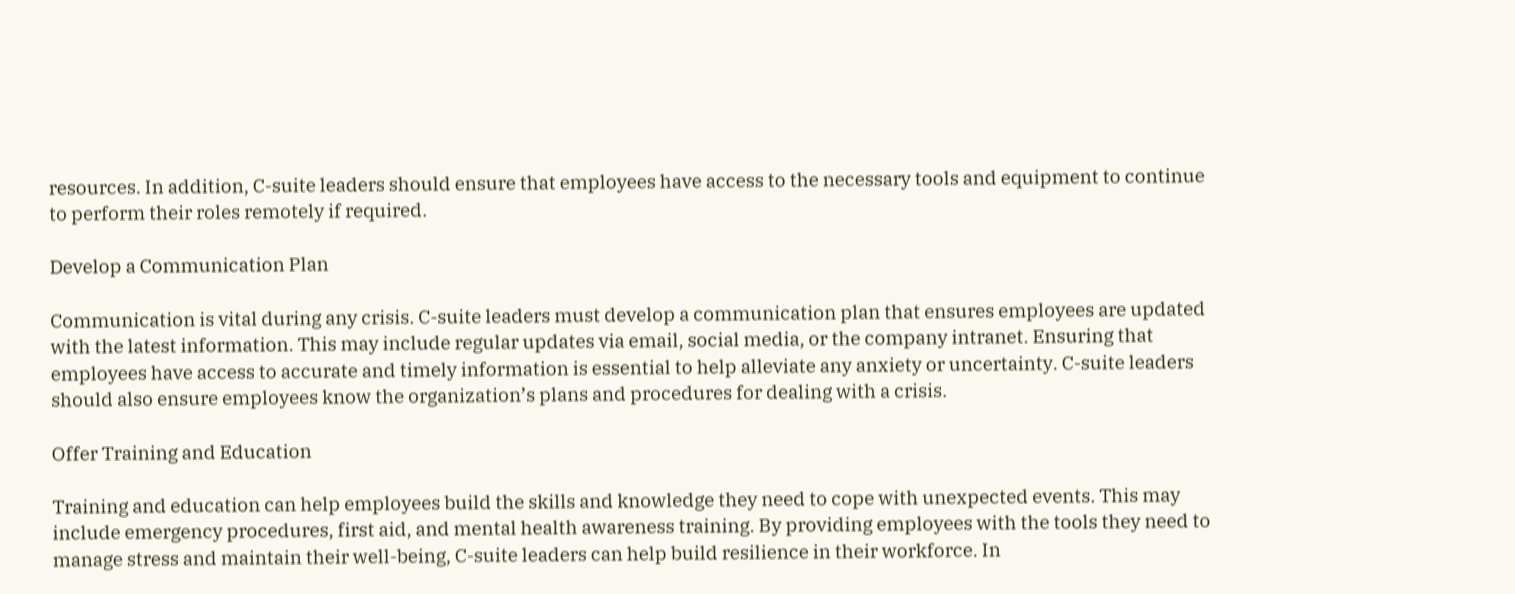resources. In addition, C-suite leaders should ensure that employees have access to the necessary tools and equipment to continue to perform their roles remotely if required.

Develop a Communication Plan

Communication is vital during any crisis. C-suite leaders must develop a communication plan that ensures employees are updated with the latest information. This may include regular updates via email, social media, or the company intranet. Ensuring that employees have access to accurate and timely information is essential to help alleviate any anxiety or uncertainty. C-suite leaders should also ensure employees know the organization’s plans and procedures for dealing with a crisis.

Offer Training and Education

Training and education can help employees build the skills and knowledge they need to cope with unexpected events. This may include emergency procedures, first aid, and mental health awareness training. By providing employees with the tools they need to manage stress and maintain their well-being, C-suite leaders can help build resilience in their workforce. In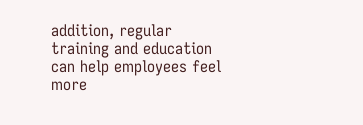addition, regular training and education can help employees feel more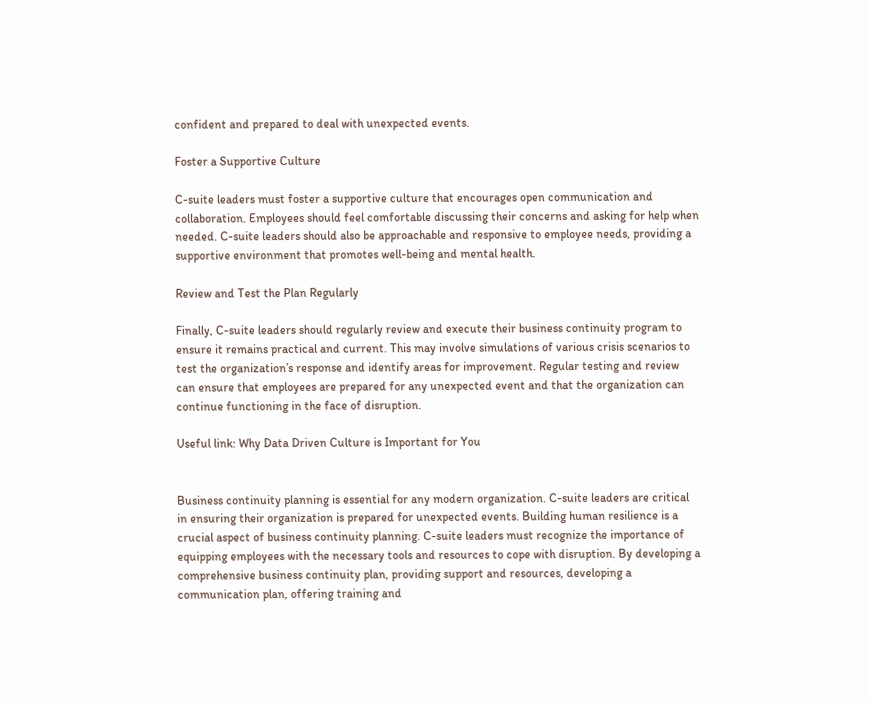confident and prepared to deal with unexpected events.

Foster a Supportive Culture

C-suite leaders must foster a supportive culture that encourages open communication and collaboration. Employees should feel comfortable discussing their concerns and asking for help when needed. C-suite leaders should also be approachable and responsive to employee needs, providing a supportive environment that promotes well-being and mental health.

Review and Test the Plan Regularly

Finally, C-suite leaders should regularly review and execute their business continuity program to ensure it remains practical and current. This may involve simulations of various crisis scenarios to test the organization’s response and identify areas for improvement. Regular testing and review can ensure that employees are prepared for any unexpected event and that the organization can continue functioning in the face of disruption.

Useful link: Why Data Driven Culture is Important for You


Business continuity planning is essential for any modern organization. C-suite leaders are critical in ensuring their organization is prepared for unexpected events. Building human resilience is a crucial aspect of business continuity planning. C-suite leaders must recognize the importance of equipping employees with the necessary tools and resources to cope with disruption. By developing a comprehensive business continuity plan, providing support and resources, developing a communication plan, offering training and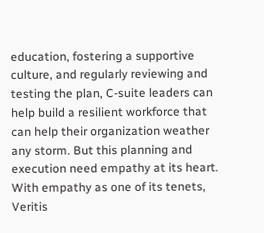education, fostering a supportive culture, and regularly reviewing and testing the plan, C-suite leaders can help build a resilient workforce that can help their organization weather any storm. But this planning and execution need empathy at its heart. With empathy as one of its tenets, Veritis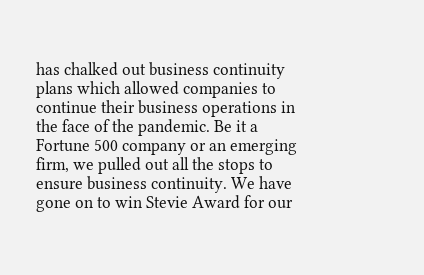has chalked out business continuity plans which allowed companies to continue their business operations in the face of the pandemic. Be it a Fortune 500 company or an emerging firm, we pulled out all the stops to ensure business continuity. We have gone on to win Stevie Award for our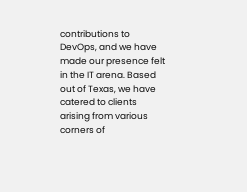contributions to DevOps, and we have made our presence felt in the IT arena. Based out of Texas, we have catered to clients arising from various corners of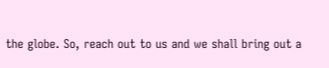the globe. So, reach out to us and we shall bring out a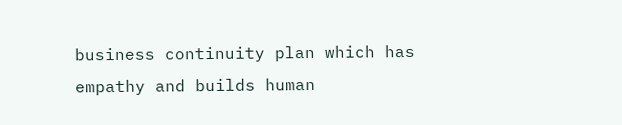business continuity plan which has empathy and builds human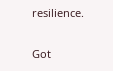resilience.

Got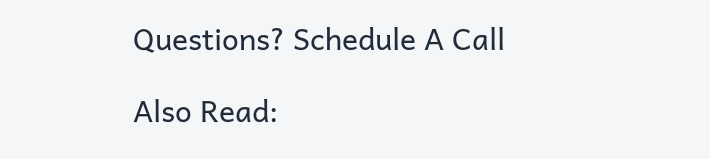Questions? Schedule A Call

Also Read: